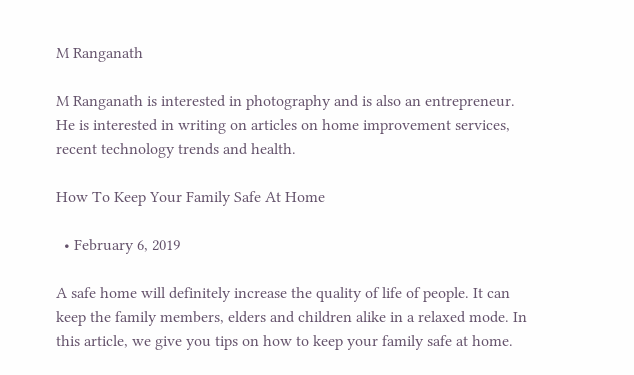M Ranganath

M Ranganath is interested in photography and is also an entrepreneur. He is interested in writing on articles on home improvement services, recent technology trends and health.

How To Keep Your Family Safe At Home

  • February 6, 2019

A safe home will definitely increase the quality of life of people. It can keep the family members, elders and children alike in a relaxed mode. In this article, we give you tips on how to keep your family safe at home.